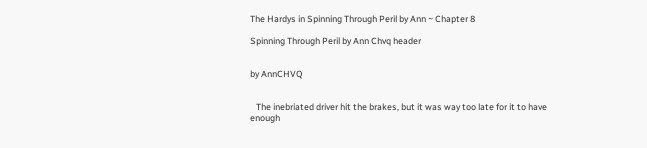The Hardys in Spinning Through Peril by Ann ~ Chapter 8

Spinning Through Peril by Ann Chvq header


by AnnCHVQ


   The inebriated driver hit the brakes, but it was way too late for it to have enough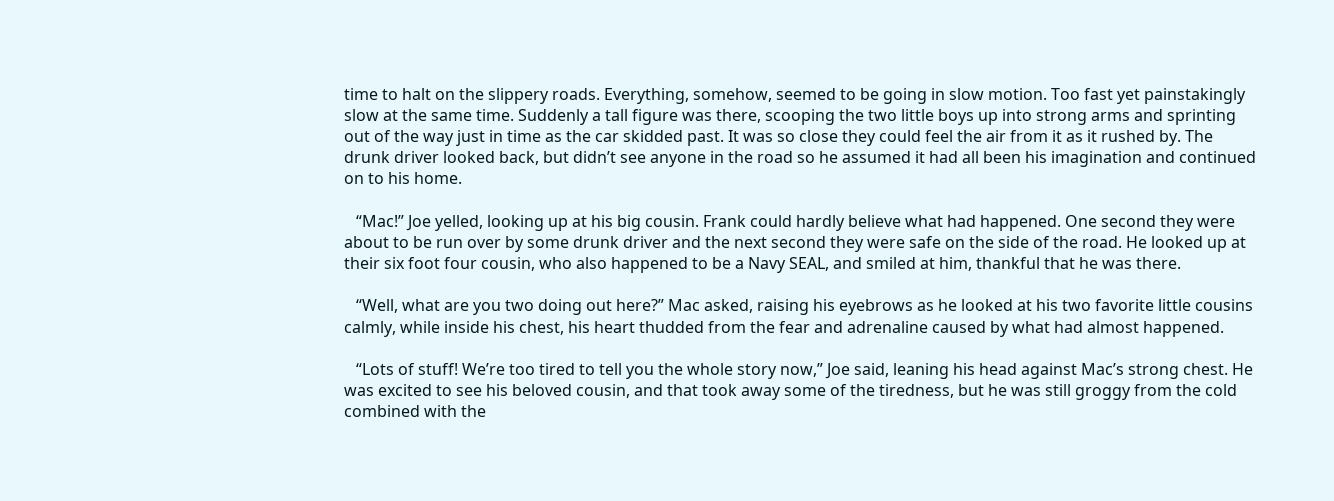time to halt on the slippery roads. Everything, somehow, seemed to be going in slow motion. Too fast yet painstakingly slow at the same time. Suddenly a tall figure was there, scooping the two little boys up into strong arms and sprinting out of the way just in time as the car skidded past. It was so close they could feel the air from it as it rushed by. The drunk driver looked back, but didn’t see anyone in the road so he assumed it had all been his imagination and continued on to his home.

   “Mac!” Joe yelled, looking up at his big cousin. Frank could hardly believe what had happened. One second they were about to be run over by some drunk driver and the next second they were safe on the side of the road. He looked up at their six foot four cousin, who also happened to be a Navy SEAL, and smiled at him, thankful that he was there.

   “Well, what are you two doing out here?” Mac asked, raising his eyebrows as he looked at his two favorite little cousins calmly, while inside his chest, his heart thudded from the fear and adrenaline caused by what had almost happened.

   “Lots of stuff! We’re too tired to tell you the whole story now,” Joe said, leaning his head against Mac’s strong chest. He was excited to see his beloved cousin, and that took away some of the tiredness, but he was still groggy from the cold combined with the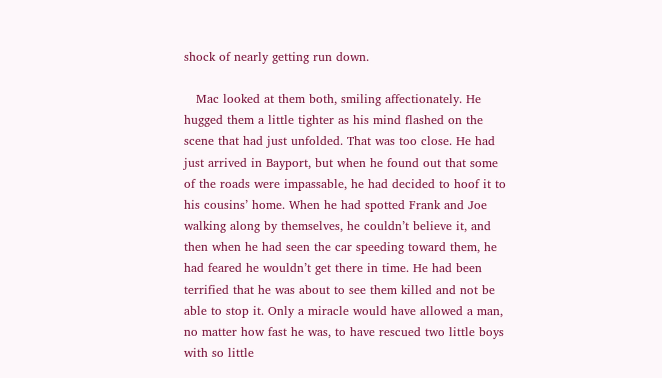shock of nearly getting run down.

   Mac looked at them both, smiling affectionately. He hugged them a little tighter as his mind flashed on the scene that had just unfolded. That was too close. He had just arrived in Bayport, but when he found out that some of the roads were impassable, he had decided to hoof it to his cousins’ home. When he had spotted Frank and Joe walking along by themselves, he couldn’t believe it, and then when he had seen the car speeding toward them, he had feared he wouldn’t get there in time. He had been terrified that he was about to see them killed and not be able to stop it. Only a miracle would have allowed a man, no matter how fast he was, to have rescued two little boys with so little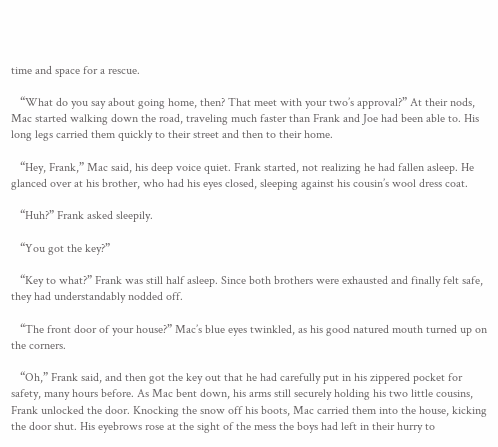time and space for a rescue.

   “What do you say about going home, then? That meet with your two’s approval?” At their nods, Mac started walking down the road, traveling much faster than Frank and Joe had been able to. His long legs carried them quickly to their street and then to their home.

   “Hey, Frank,” Mac said, his deep voice quiet. Frank started, not realizing he had fallen asleep. He glanced over at his brother, who had his eyes closed, sleeping against his cousin’s wool dress coat.

   “Huh?” Frank asked sleepily.

   “You got the key?”

   “Key to what?” Frank was still half asleep. Since both brothers were exhausted and finally felt safe, they had understandably nodded off.

   “The front door of your house?” Mac’s blue eyes twinkled, as his good natured mouth turned up on the corners.

   “Oh,” Frank said, and then got the key out that he had carefully put in his zippered pocket for safety, many hours before. As Mac bent down, his arms still securely holding his two little cousins, Frank unlocked the door. Knocking the snow off his boots, Mac carried them into the house, kicking the door shut. His eyebrows rose at the sight of the mess the boys had left in their hurry to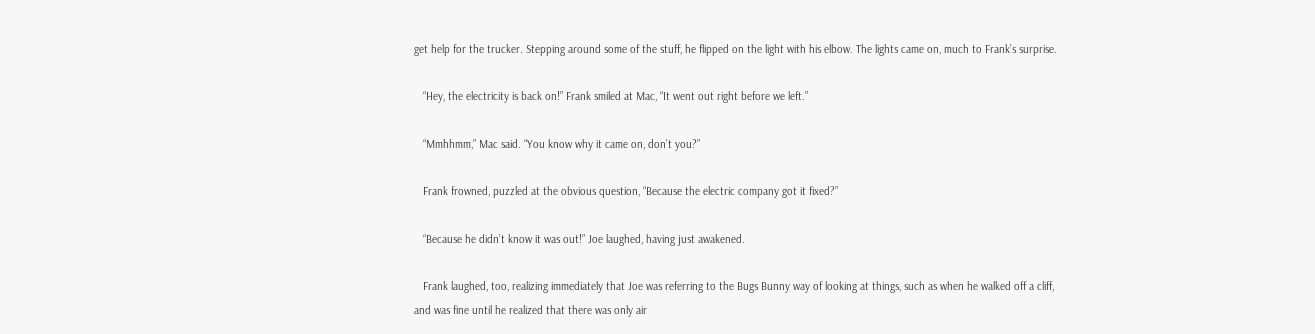get help for the trucker. Stepping around some of the stuff, he flipped on the light with his elbow. The lights came on, much to Frank’s surprise.

   “Hey, the electricity is back on!” Frank smiled at Mac, “It went out right before we left.”

   “Mmhhmm,” Mac said. “You know why it came on, don’t you?”

   Frank frowned, puzzled at the obvious question, “Because the electric company got it fixed?”

   “Because he didn’t know it was out!” Joe laughed, having just awakened.

   Frank laughed, too, realizing immediately that Joe was referring to the Bugs Bunny way of looking at things, such as when he walked off a cliff, and was fine until he realized that there was only air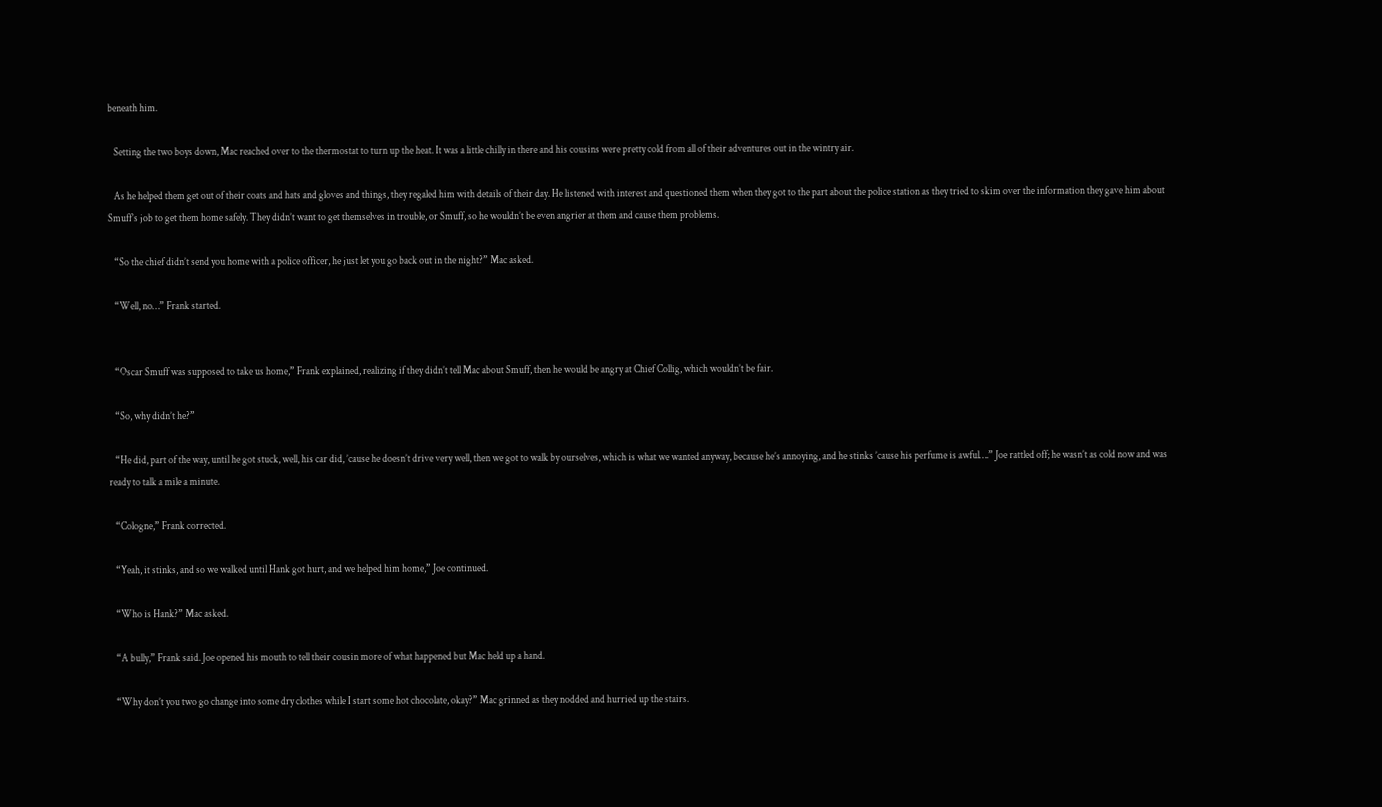beneath him.

   Setting the two boys down, Mac reached over to the thermostat to turn up the heat. It was a little chilly in there and his cousins were pretty cold from all of their adventures out in the wintry air.

   As he helped them get out of their coats and hats and gloves and things, they regaled him with details of their day. He listened with interest and questioned them when they got to the part about the police station as they tried to skim over the information they gave him about Smuff’s job to get them home safely. They didn’t want to get themselves in trouble, or Smuff, so he wouldn’t be even angrier at them and cause them problems.

   “So the chief didn’t send you home with a police officer, he just let you go back out in the night?” Mac asked.

   “Well, no…” Frank started.


   “Oscar Smuff was supposed to take us home,” Frank explained, realizing if they didn’t tell Mac about Smuff, then he would be angry at Chief Collig, which wouldn’t be fair.

   “So, why didn’t he?”

   “He did, part of the way, until he got stuck, well, his car did, ’cause he doesn’t drive very well, then we got to walk by ourselves, which is what we wanted anyway, because he’s annoying, and he stinks ’cause his perfume is awful….” Joe rattled off; he wasn’t as cold now and was ready to talk a mile a minute.

   “Cologne,” Frank corrected.

   “Yeah, it stinks, and so we walked until Hank got hurt, and we helped him home,” Joe continued.

   “Who is Hank?” Mac asked.

   “A bully,” Frank said. Joe opened his mouth to tell their cousin more of what happened but Mac held up a hand.

   “Why don’t you two go change into some dry clothes while I start some hot chocolate, okay?” Mac grinned as they nodded and hurried up the stairs.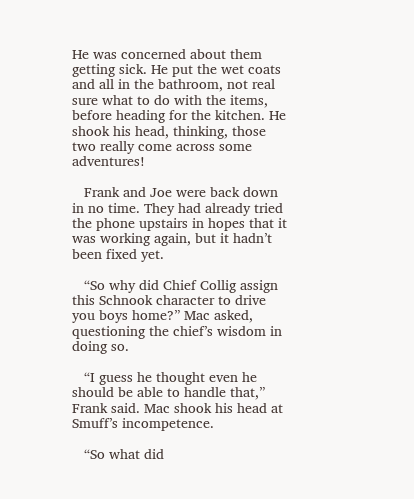He was concerned about them getting sick. He put the wet coats and all in the bathroom, not real sure what to do with the items, before heading for the kitchen. He shook his head, thinking, those two really come across some adventures!

   Frank and Joe were back down in no time. They had already tried the phone upstairs in hopes that it was working again, but it hadn’t been fixed yet.

   “So why did Chief Collig assign this Schnook character to drive you boys home?” Mac asked, questioning the chief’s wisdom in doing so.

   “I guess he thought even he should be able to handle that,” Frank said. Mac shook his head at Smuff’s incompetence.

   “So what did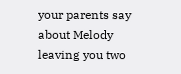your parents say about Melody leaving you two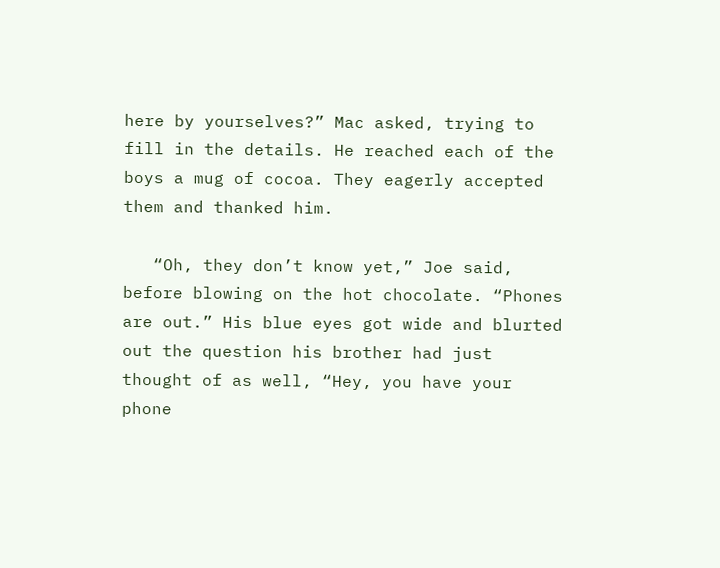here by yourselves?” Mac asked, trying to fill in the details. He reached each of the boys a mug of cocoa. They eagerly accepted them and thanked him.

   “Oh, they don’t know yet,” Joe said, before blowing on the hot chocolate. “Phones are out.” His blue eyes got wide and blurted out the question his brother had just thought of as well, “Hey, you have your phone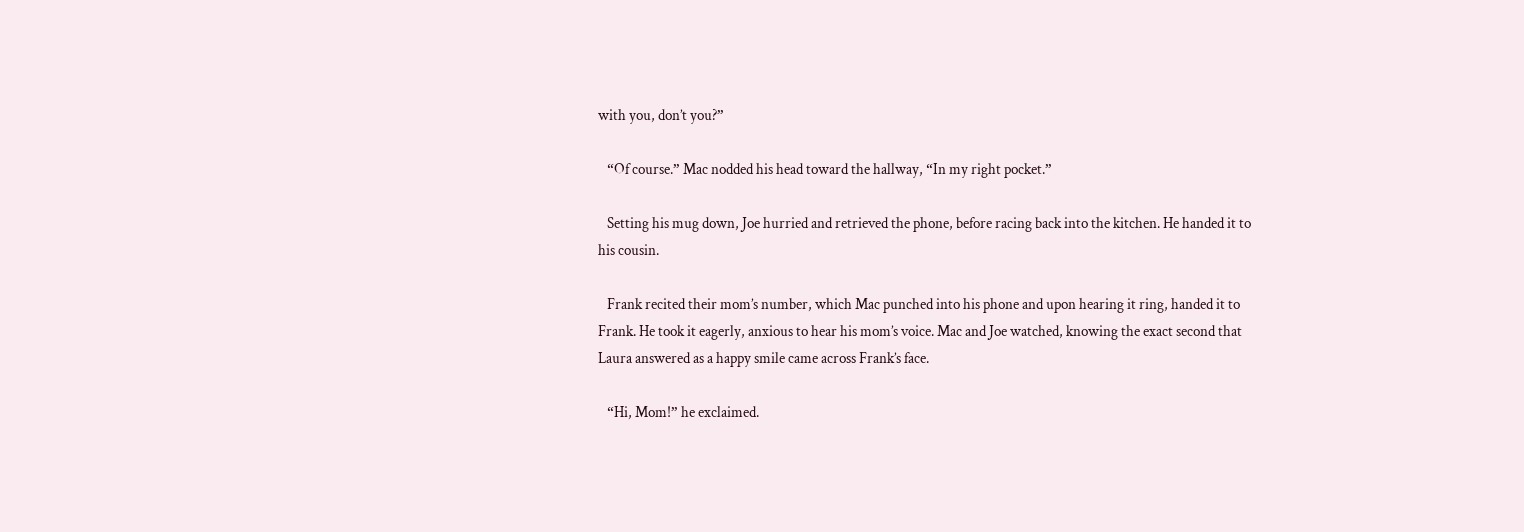with you, don’t you?”

   “Of course.” Mac nodded his head toward the hallway, “In my right pocket.”

   Setting his mug down, Joe hurried and retrieved the phone, before racing back into the kitchen. He handed it to his cousin.

   Frank recited their mom’s number, which Mac punched into his phone and upon hearing it ring, handed it to Frank. He took it eagerly, anxious to hear his mom’s voice. Mac and Joe watched, knowing the exact second that Laura answered as a happy smile came across Frank’s face.

   “Hi, Mom!” he exclaimed.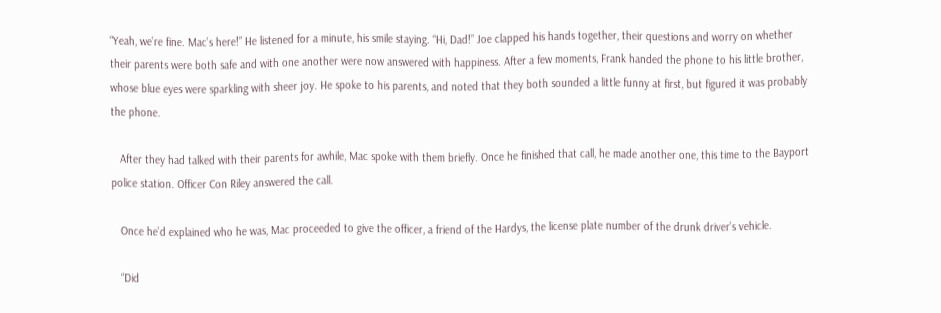“Yeah, we’re fine. Mac’s here!” He listened for a minute, his smile staying. “Hi, Dad!” Joe clapped his hands together, their questions and worry on whether their parents were both safe and with one another were now answered with happiness. After a few moments, Frank handed the phone to his little brother, whose blue eyes were sparkling with sheer joy. He spoke to his parents, and noted that they both sounded a little funny at first, but figured it was probably the phone.

   After they had talked with their parents for awhile, Mac spoke with them briefly. Once he finished that call, he made another one, this time to the Bayport police station. Officer Con Riley answered the call.

   Once he’d explained who he was, Mac proceeded to give the officer, a friend of the Hardys, the license plate number of the drunk driver’s vehicle.

   “Did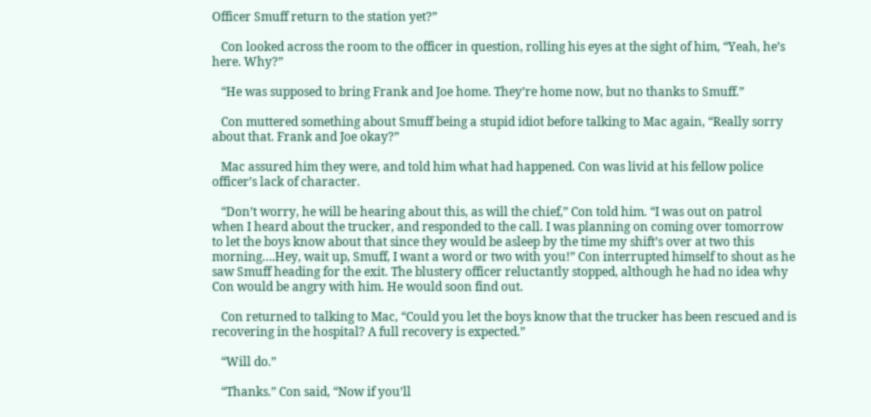Officer Smuff return to the station yet?”

   Con looked across the room to the officer in question, rolling his eyes at the sight of him, “Yeah, he’s here. Why?”

   “He was supposed to bring Frank and Joe home. They’re home now, but no thanks to Smuff.”

   Con muttered something about Smuff being a stupid idiot before talking to Mac again, “Really sorry about that. Frank and Joe okay?”

   Mac assured him they were, and told him what had happened. Con was livid at his fellow police officer’s lack of character.

   “Don’t worry, he will be hearing about this, as will the chief,” Con told him. “I was out on patrol when I heard about the trucker, and responded to the call. I was planning on coming over tomorrow to let the boys know about that since they would be asleep by the time my shift’s over at two this morning….Hey, wait up, Smuff, I want a word or two with you!” Con interrupted himself to shout as he saw Smuff heading for the exit. The blustery officer reluctantly stopped, although he had no idea why Con would be angry with him. He would soon find out.

   Con returned to talking to Mac, “Could you let the boys know that the trucker has been rescued and is recovering in the hospital? A full recovery is expected.”

   “Will do.”

   “Thanks.” Con said, “Now if you’ll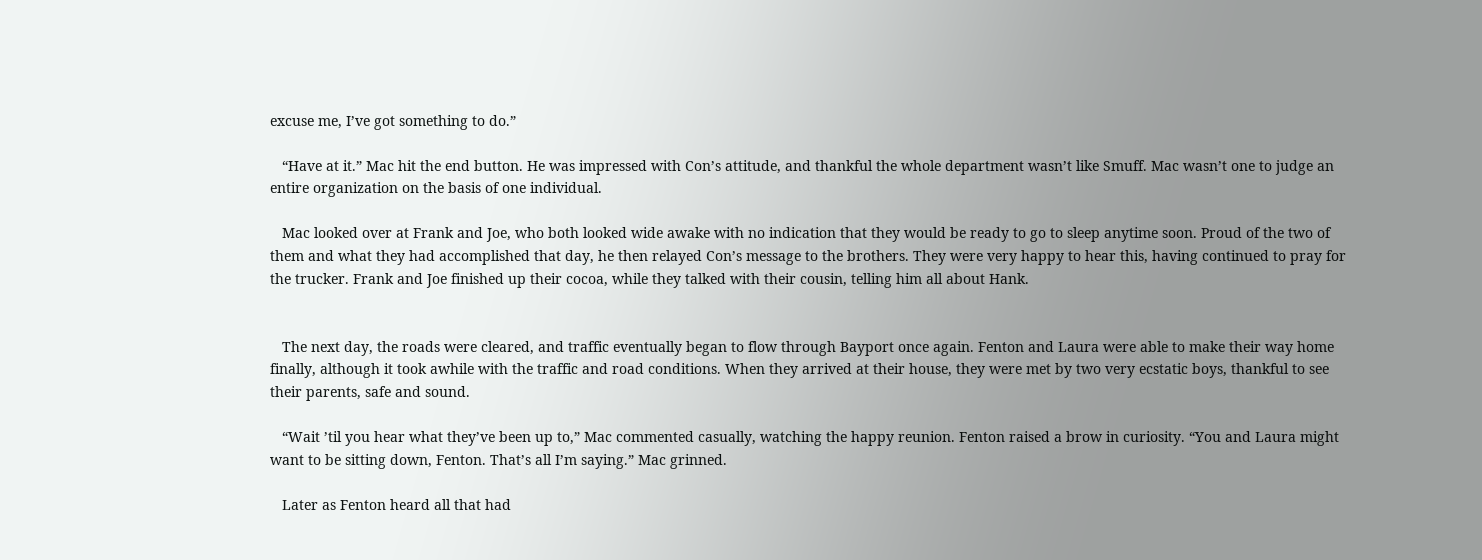excuse me, I’ve got something to do.”

   “Have at it.” Mac hit the end button. He was impressed with Con’s attitude, and thankful the whole department wasn’t like Smuff. Mac wasn’t one to judge an entire organization on the basis of one individual.

   Mac looked over at Frank and Joe, who both looked wide awake with no indication that they would be ready to go to sleep anytime soon. Proud of the two of them and what they had accomplished that day, he then relayed Con’s message to the brothers. They were very happy to hear this, having continued to pray for the trucker. Frank and Joe finished up their cocoa, while they talked with their cousin, telling him all about Hank.


   The next day, the roads were cleared, and traffic eventually began to flow through Bayport once again. Fenton and Laura were able to make their way home finally, although it took awhile with the traffic and road conditions. When they arrived at their house, they were met by two very ecstatic boys, thankful to see their parents, safe and sound.

   “Wait ’til you hear what they’ve been up to,” Mac commented casually, watching the happy reunion. Fenton raised a brow in curiosity. “You and Laura might want to be sitting down, Fenton. That’s all I’m saying.” Mac grinned.

   Later as Fenton heard all that had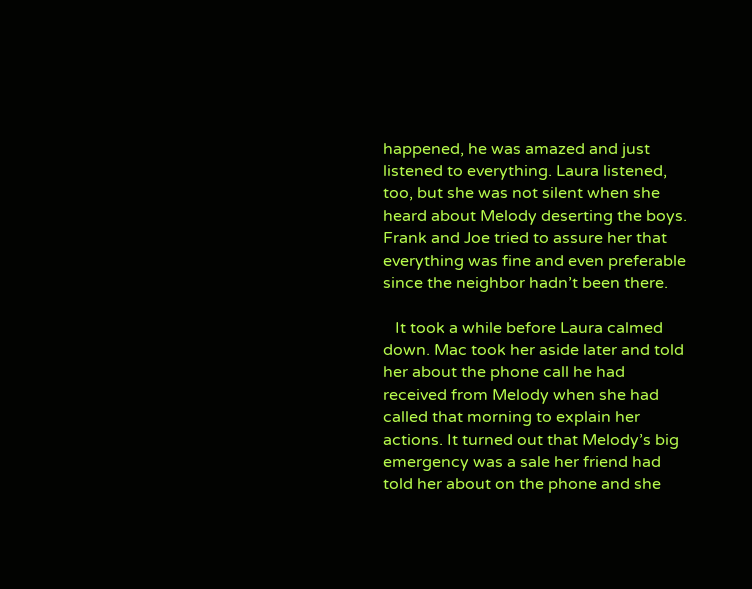happened, he was amazed and just listened to everything. Laura listened, too, but she was not silent when she heard about Melody deserting the boys. Frank and Joe tried to assure her that everything was fine and even preferable since the neighbor hadn’t been there.

   It took a while before Laura calmed down. Mac took her aside later and told her about the phone call he had received from Melody when she had called that morning to explain her actions. It turned out that Melody’s big emergency was a sale her friend had told her about on the phone and she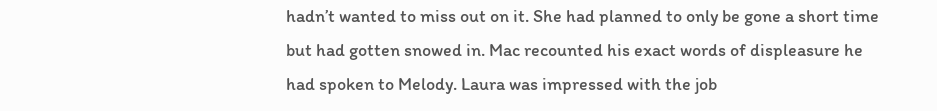hadn’t wanted to miss out on it. She had planned to only be gone a short time but had gotten snowed in. Mac recounted his exact words of displeasure he had spoken to Melody. Laura was impressed with the job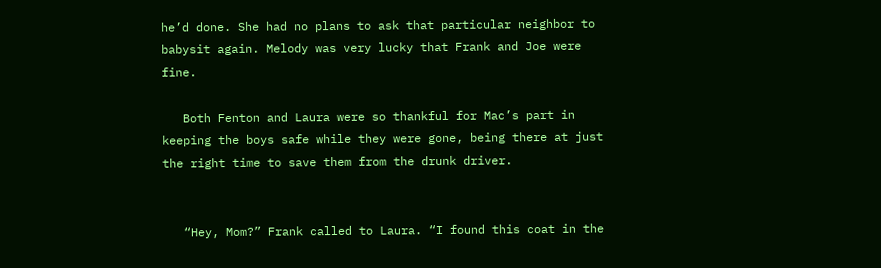he’d done. She had no plans to ask that particular neighbor to babysit again. Melody was very lucky that Frank and Joe were fine.

   Both Fenton and Laura were so thankful for Mac’s part in keeping the boys safe while they were gone, being there at just the right time to save them from the drunk driver.


   “Hey, Mom?” Frank called to Laura. “I found this coat in the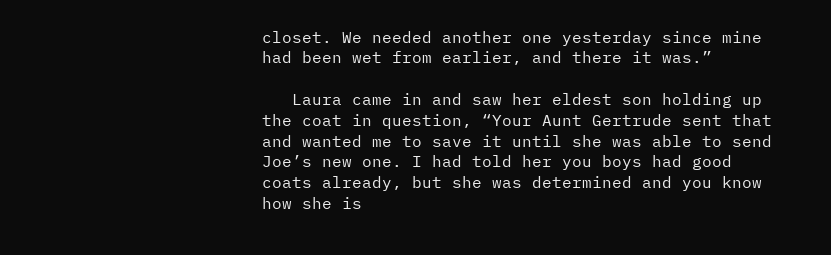closet. We needed another one yesterday since mine had been wet from earlier, and there it was.”

   Laura came in and saw her eldest son holding up the coat in question, “Your Aunt Gertrude sent that and wanted me to save it until she was able to send Joe’s new one. I had told her you boys had good coats already, but she was determined and you know how she is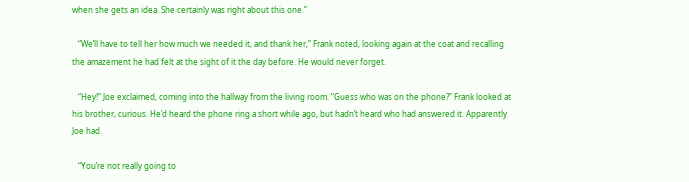when she gets an idea. She certainly was right about this one.”

   “We’ll have to tell her how much we needed it, and thank her,” Frank noted, looking again at the coat and recalling the amazement he had felt at the sight of it the day before. He would never forget.

   “Hey!” Joe exclaimed, coming into the hallway from the living room. “Guess who was on the phone?” Frank looked at his brother, curious. He’d heard the phone ring a short while ago, but hadn’t heard who had answered it. Apparently Joe had.

   “You’re not really going to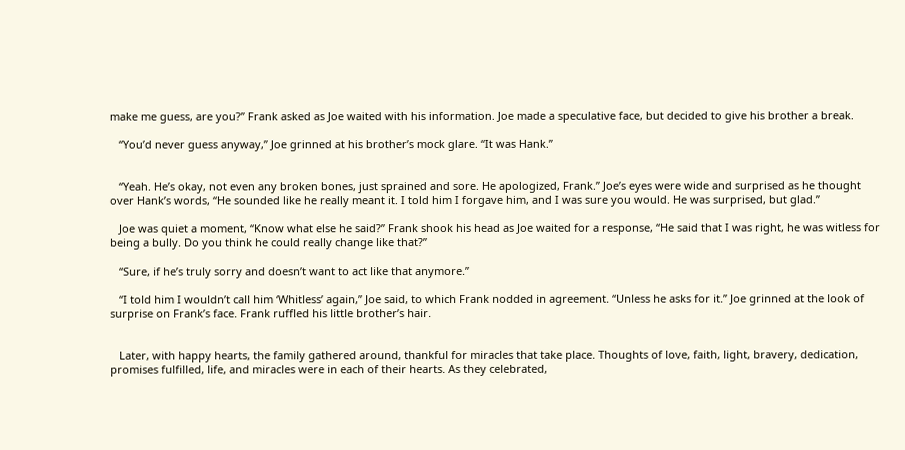make me guess, are you?” Frank asked as Joe waited with his information. Joe made a speculative face, but decided to give his brother a break.

   “You’d never guess anyway,” Joe grinned at his brother’s mock glare. “It was Hank.”


   “Yeah. He’s okay, not even any broken bones, just sprained and sore. He apologized, Frank.” Joe’s eyes were wide and surprised as he thought over Hank’s words, “He sounded like he really meant it. I told him I forgave him, and I was sure you would. He was surprised, but glad.”

   Joe was quiet a moment, “Know what else he said?” Frank shook his head as Joe waited for a response, “He said that I was right, he was witless for being a bully. Do you think he could really change like that?”

   “Sure, if he’s truly sorry and doesn’t want to act like that anymore.”

   “I told him I wouldn’t call him ‘Whitless’ again,” Joe said, to which Frank nodded in agreement. “Unless he asks for it.” Joe grinned at the look of surprise on Frank’s face. Frank ruffled his little brother’s hair.


   Later, with happy hearts, the family gathered around, thankful for miracles that take place. Thoughts of love, faith, light, bravery, dedication, promises fulfilled, life, and miracles were in each of their hearts. As they celebrated,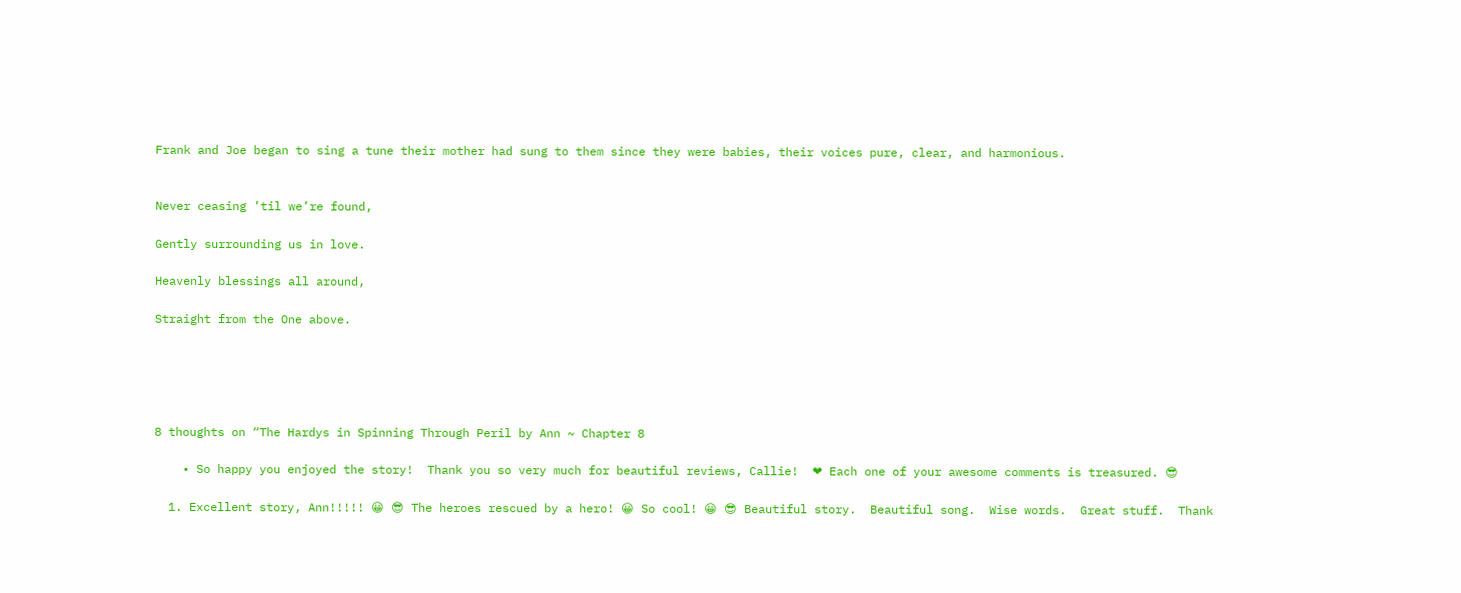Frank and Joe began to sing a tune their mother had sung to them since they were babies, their voices pure, clear, and harmonious.


Never ceasing ’til we’re found,

Gently surrounding us in love.

Heavenly blessings all around,

Straight from the One above.





8 thoughts on “The Hardys in Spinning Through Peril by Ann ~ Chapter 8

    • So happy you enjoyed the story!  Thank you so very much for beautiful reviews, Callie!  ❤ Each one of your awesome comments is treasured. 😎

  1. Excellent story, Ann!!!!! 😀 😎 The heroes rescued by a hero! 😀 So cool! 😀 😎 Beautiful story.  Beautiful song.  Wise words.  Great stuff.  Thank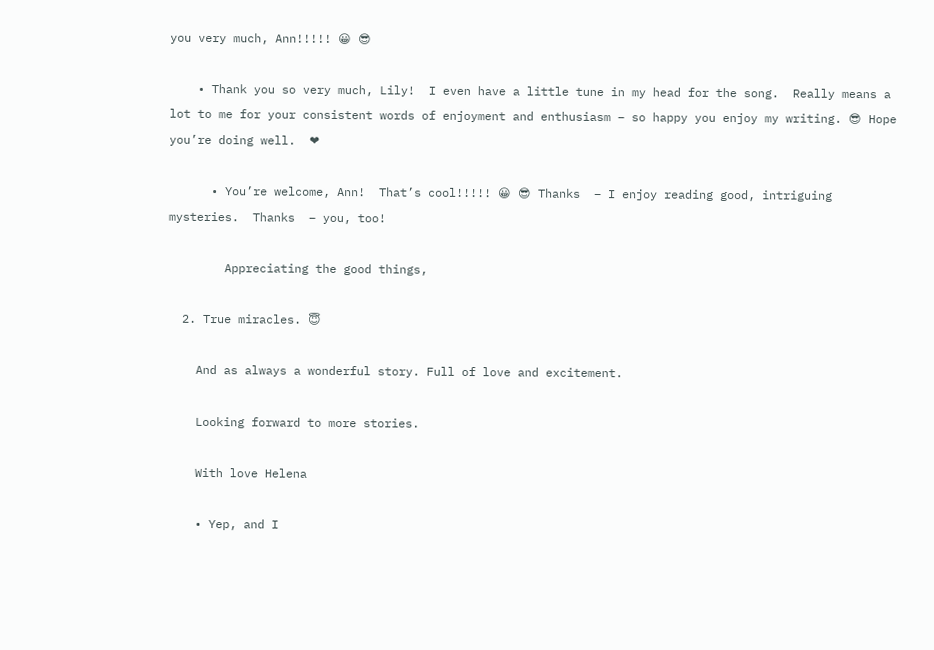you very much, Ann!!!!! 😀 😎

    • Thank you so very much, Lily!  I even have a little tune in my head for the song.  Really means a lot to me for your consistent words of enjoyment and enthusiasm – so happy you enjoy my writing. 😎 Hope you’re doing well.  ❤

      • You’re welcome, Ann!  That’s cool!!!!! 😀 😎 Thanks  – I enjoy reading good, intriguing mysteries.  Thanks  – you, too!

        Appreciating the good things,

  2. True miracles. 😇

    And as always a wonderful story. Full of love and excitement.

    Looking forward to more stories.

    With love Helena

    • Yep, and I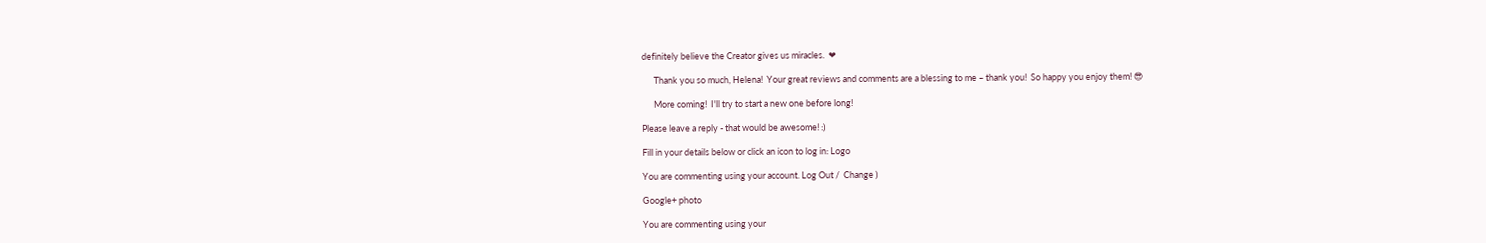definitely believe the Creator gives us miracles.  ❤

      Thank you so much, Helena!  Your great reviews and comments are a blessing to me – thank you!  So happy you enjoy them! 😎

      More coming!  I'll try to start a new one before long!

Please leave a reply - that would be awesome! :)

Fill in your details below or click an icon to log in: Logo

You are commenting using your account. Log Out /  Change )

Google+ photo

You are commenting using your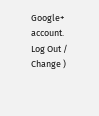Google+ account. Log Out /  Change )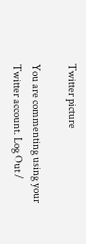Twitter picture

You are commenting using your Twitter account. Log Out /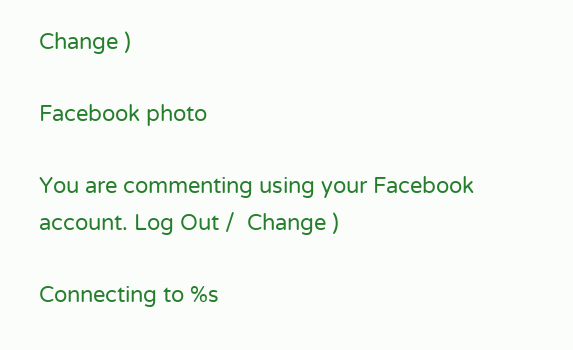Change )

Facebook photo

You are commenting using your Facebook account. Log Out /  Change )

Connecting to %s